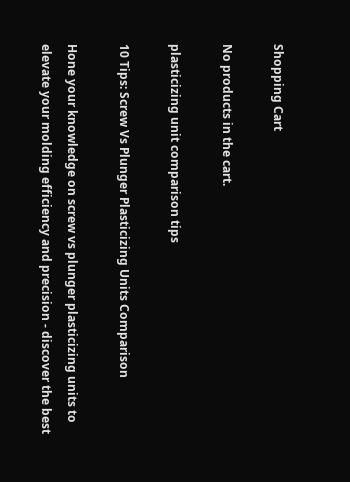Shopping Cart

No products in the cart.

plasticizing unit comparison tips

10 Tips: Screw Vs Plunger Plasticizing Units Comparison

Hone your knowledge on screw vs plunger plasticizing units to elevate your molding efficiency and precision - discover the best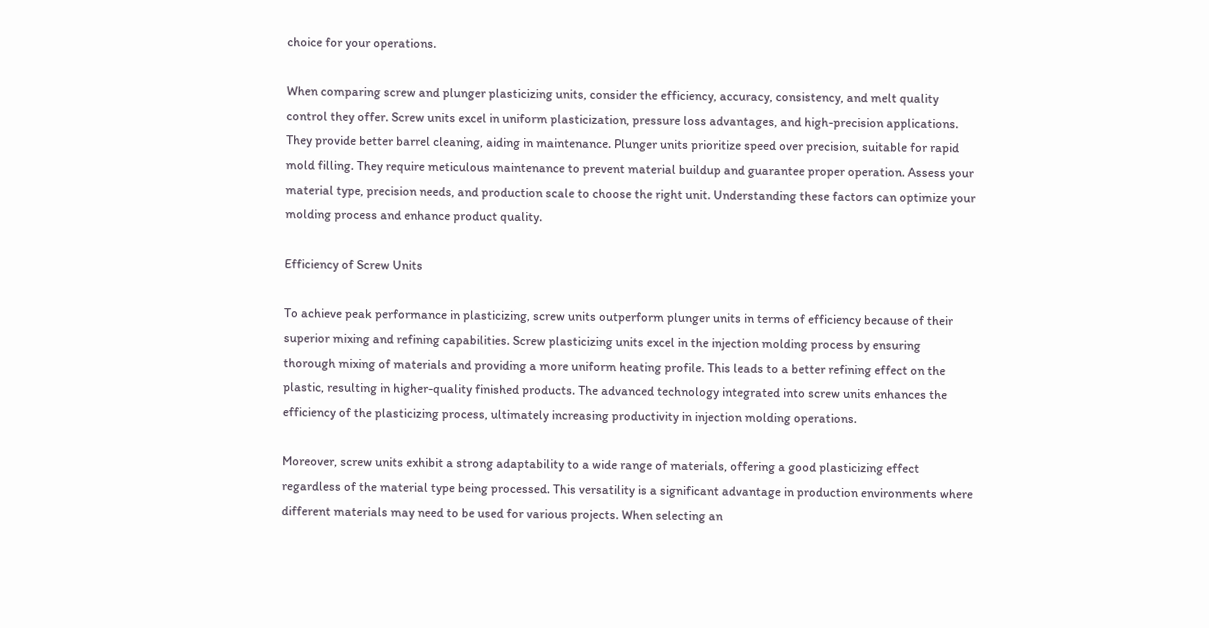choice for your operations.

When comparing screw and plunger plasticizing units, consider the efficiency, accuracy, consistency, and melt quality control they offer. Screw units excel in uniform plasticization, pressure loss advantages, and high-precision applications. They provide better barrel cleaning, aiding in maintenance. Plunger units prioritize speed over precision, suitable for rapid mold filling. They require meticulous maintenance to prevent material buildup and guarantee proper operation. Assess your material type, precision needs, and production scale to choose the right unit. Understanding these factors can optimize your molding process and enhance product quality.

Efficiency of Screw Units

To achieve peak performance in plasticizing, screw units outperform plunger units in terms of efficiency because of their superior mixing and refining capabilities. Screw plasticizing units excel in the injection molding process by ensuring thorough mixing of materials and providing a more uniform heating profile. This leads to a better refining effect on the plastic, resulting in higher-quality finished products. The advanced technology integrated into screw units enhances the efficiency of the plasticizing process, ultimately increasing productivity in injection molding operations.

Moreover, screw units exhibit a strong adaptability to a wide range of materials, offering a good plasticizing effect regardless of the material type being processed. This versatility is a significant advantage in production environments where different materials may need to be used for various projects. When selecting an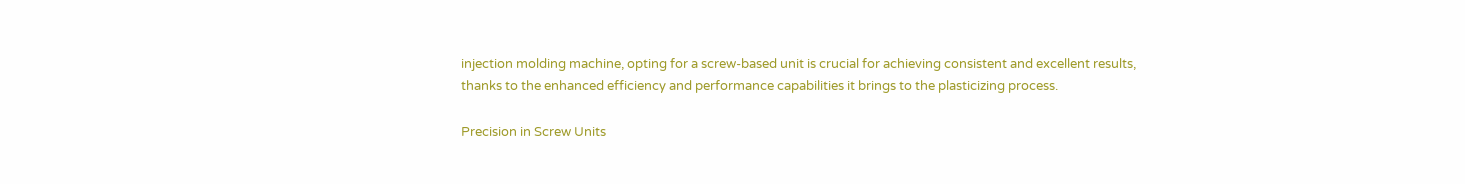injection molding machine, opting for a screw-based unit is crucial for achieving consistent and excellent results, thanks to the enhanced efficiency and performance capabilities it brings to the plasticizing process.

Precision in Screw Units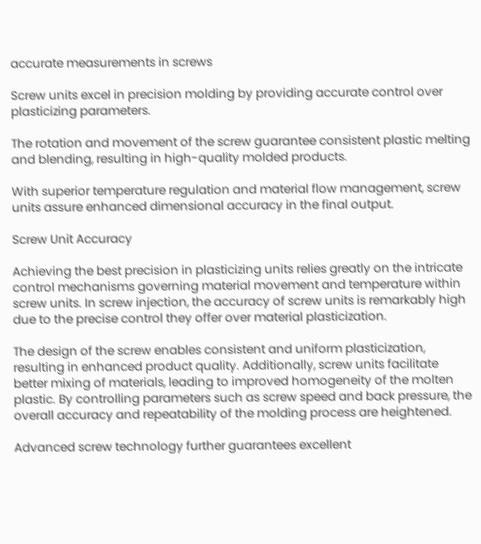accurate measurements in screws

Screw units excel in precision molding by providing accurate control over plasticizing parameters.

The rotation and movement of the screw guarantee consistent plastic melting and blending, resulting in high-quality molded products.

With superior temperature regulation and material flow management, screw units assure enhanced dimensional accuracy in the final output.

Screw Unit Accuracy

Achieving the best precision in plasticizing units relies greatly on the intricate control mechanisms governing material movement and temperature within screw units. In screw injection, the accuracy of screw units is remarkably high due to the precise control they offer over material plasticization.

The design of the screw enables consistent and uniform plasticization, resulting in enhanced product quality. Additionally, screw units facilitate better mixing of materials, leading to improved homogeneity of the molten plastic. By controlling parameters such as screw speed and back pressure, the overall accuracy and repeatability of the molding process are heightened.

Advanced screw technology further guarantees excellent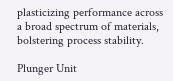plasticizing performance across a broad spectrum of materials, bolstering process stability.

Plunger Unit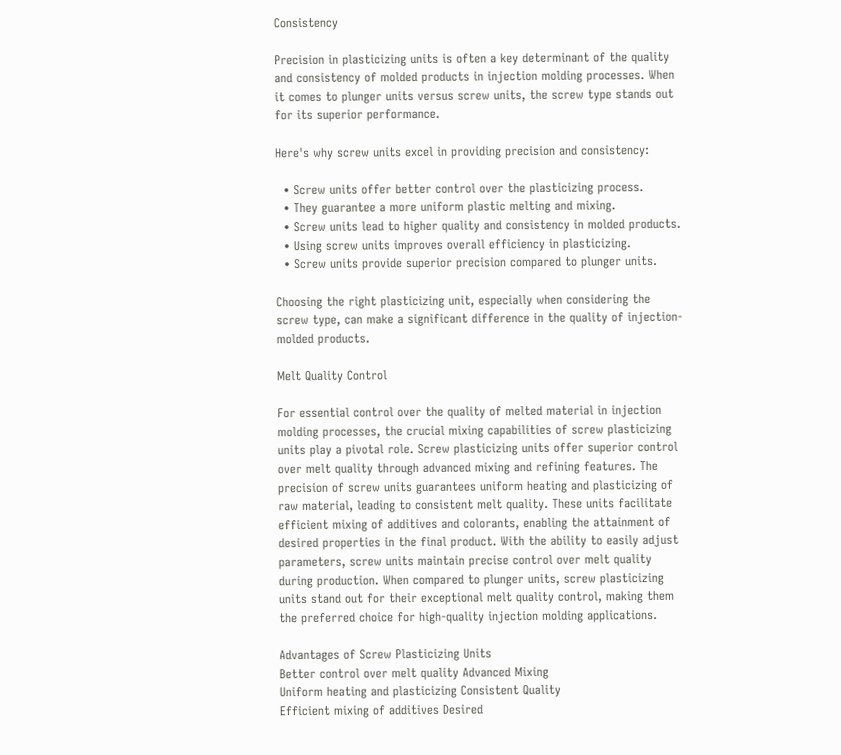Consistency

Precision in plasticizing units is often a key determinant of the quality and consistency of molded products in injection molding processes. When it comes to plunger units versus screw units, the screw type stands out for its superior performance.

Here's why screw units excel in providing precision and consistency:

  • Screw units offer better control over the plasticizing process.
  • They guarantee a more uniform plastic melting and mixing.
  • Screw units lead to higher quality and consistency in molded products.
  • Using screw units improves overall efficiency in plasticizing.
  • Screw units provide superior precision compared to plunger units.

Choosing the right plasticizing unit, especially when considering the screw type, can make a significant difference in the quality of injection-molded products.

Melt Quality Control

For essential control over the quality of melted material in injection molding processes, the crucial mixing capabilities of screw plasticizing units play a pivotal role. Screw plasticizing units offer superior control over melt quality through advanced mixing and refining features. The precision of screw units guarantees uniform heating and plasticizing of raw material, leading to consistent melt quality. These units facilitate efficient mixing of additives and colorants, enabling the attainment of desired properties in the final product. With the ability to easily adjust parameters, screw units maintain precise control over melt quality during production. When compared to plunger units, screw plasticizing units stand out for their exceptional melt quality control, making them the preferred choice for high-quality injection molding applications.

Advantages of Screw Plasticizing Units
Better control over melt quality Advanced Mixing
Uniform heating and plasticizing Consistent Quality
Efficient mixing of additives Desired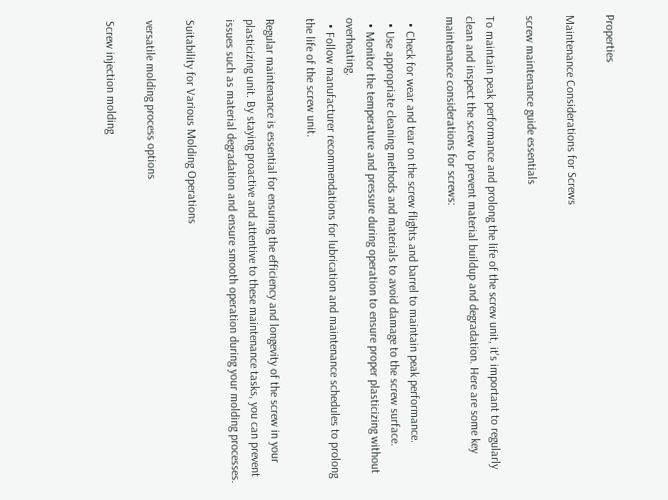Properties

Maintenance Considerations for Screws

screw maintenance guide essentials

To maintain peak performance and prolong the life of the screw unit, it's important to regularly clean and inspect the screw to prevent material buildup and degradation. Here are some key maintenance considerations for screws:

  • Check for wear and tear on the screw flights and barrel to maintain peak performance.
  • Use appropriate cleaning methods and materials to avoid damage to the screw surface.
  • Monitor the temperature and pressure during operation to ensure proper plasticizing without overheating.
  • Follow manufacturer recommendations for lubrication and maintenance schedules to prolong the life of the screw unit.

Regular maintenance is essential for ensuring the efficiency and longevity of the screw in your plasticizing unit. By staying proactive and attentive to these maintenance tasks, you can prevent issues such as material degradation and ensure smooth operation during your molding processes.

Suitability for Various Molding Operations

versatile molding process options

Screw injection molding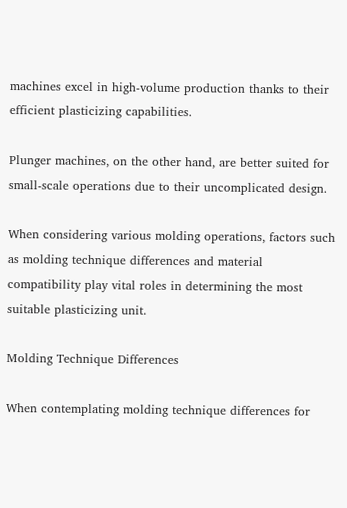machines excel in high-volume production thanks to their efficient plasticizing capabilities.

Plunger machines, on the other hand, are better suited for small-scale operations due to their uncomplicated design.

When considering various molding operations, factors such as molding technique differences and material compatibility play vital roles in determining the most suitable plasticizing unit.

Molding Technique Differences

When contemplating molding technique differences for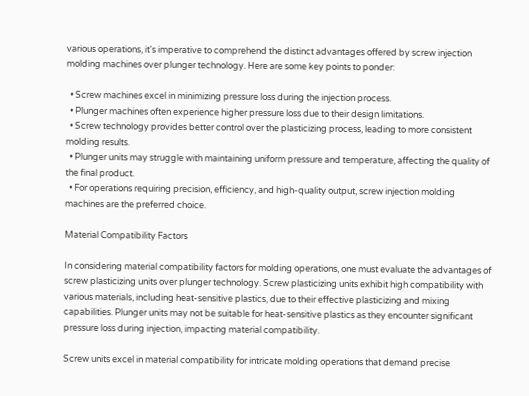various operations, it's imperative to comprehend the distinct advantages offered by screw injection molding machines over plunger technology. Here are some key points to ponder:

  • Screw machines excel in minimizing pressure loss during the injection process.
  • Plunger machines often experience higher pressure loss due to their design limitations.
  • Screw technology provides better control over the plasticizing process, leading to more consistent molding results.
  • Plunger units may struggle with maintaining uniform pressure and temperature, affecting the quality of the final product.
  • For operations requiring precision, efficiency, and high-quality output, screw injection molding machines are the preferred choice.

Material Compatibility Factors

In considering material compatibility factors for molding operations, one must evaluate the advantages of screw plasticizing units over plunger technology. Screw plasticizing units exhibit high compatibility with various materials, including heat-sensitive plastics, due to their effective plasticizing and mixing capabilities. Plunger units may not be suitable for heat-sensitive plastics as they encounter significant pressure loss during injection, impacting material compatibility.

Screw units excel in material compatibility for intricate molding operations that demand precise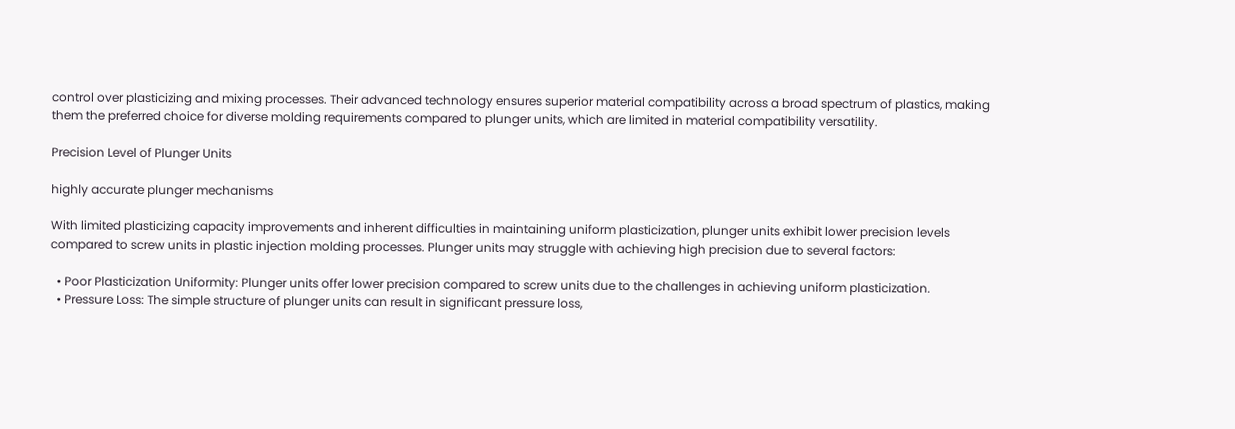control over plasticizing and mixing processes. Their advanced technology ensures superior material compatibility across a broad spectrum of plastics, making them the preferred choice for diverse molding requirements compared to plunger units, which are limited in material compatibility versatility.

Precision Level of Plunger Units

highly accurate plunger mechanisms

With limited plasticizing capacity improvements and inherent difficulties in maintaining uniform plasticization, plunger units exhibit lower precision levels compared to screw units in plastic injection molding processes. Plunger units may struggle with achieving high precision due to several factors:

  • Poor Plasticization Uniformity: Plunger units offer lower precision compared to screw units due to the challenges in achieving uniform plasticization.
  • Pressure Loss: The simple structure of plunger units can result in significant pressure loss,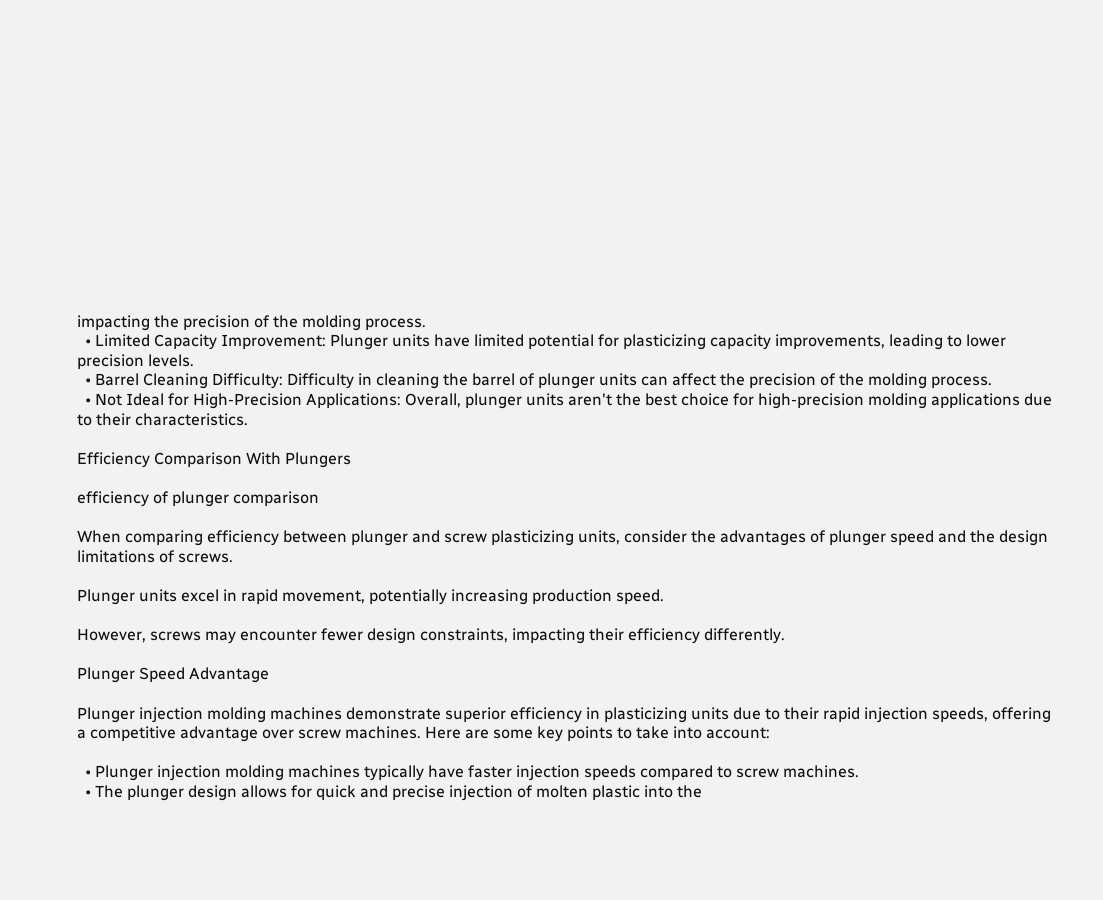impacting the precision of the molding process.
  • Limited Capacity Improvement: Plunger units have limited potential for plasticizing capacity improvements, leading to lower precision levels.
  • Barrel Cleaning Difficulty: Difficulty in cleaning the barrel of plunger units can affect the precision of the molding process.
  • Not Ideal for High-Precision Applications: Overall, plunger units aren't the best choice for high-precision molding applications due to their characteristics.

Efficiency Comparison With Plungers

efficiency of plunger comparison

When comparing efficiency between plunger and screw plasticizing units, consider the advantages of plunger speed and the design limitations of screws.

Plunger units excel in rapid movement, potentially increasing production speed.

However, screws may encounter fewer design constraints, impacting their efficiency differently.

Plunger Speed Advantage

Plunger injection molding machines demonstrate superior efficiency in plasticizing units due to their rapid injection speeds, offering a competitive advantage over screw machines. Here are some key points to take into account:

  • Plunger injection molding machines typically have faster injection speeds compared to screw machines.
  • The plunger design allows for quick and precise injection of molten plastic into the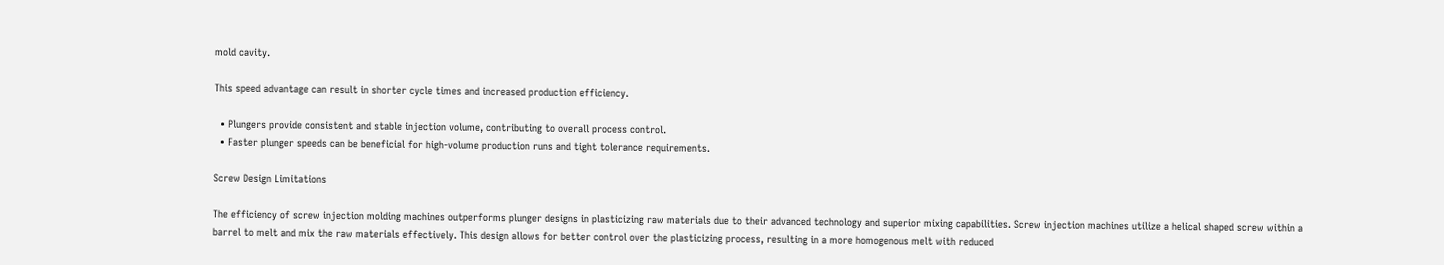mold cavity.

This speed advantage can result in shorter cycle times and increased production efficiency.

  • Plungers provide consistent and stable injection volume, contributing to overall process control.
  • Faster plunger speeds can be beneficial for high-volume production runs and tight tolerance requirements.

Screw Design Limitations

The efficiency of screw injection molding machines outperforms plunger designs in plasticizing raw materials due to their advanced technology and superior mixing capabilities. Screw injection machines utilize a helical shaped screw within a barrel to melt and mix the raw materials effectively. This design allows for better control over the plasticizing process, resulting in a more homogenous melt with reduced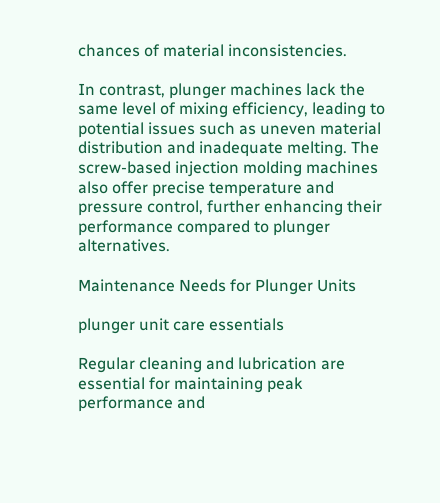chances of material inconsistencies.

In contrast, plunger machines lack the same level of mixing efficiency, leading to potential issues such as uneven material distribution and inadequate melting. The screw-based injection molding machines also offer precise temperature and pressure control, further enhancing their performance compared to plunger alternatives.

Maintenance Needs for Plunger Units

plunger unit care essentials

Regular cleaning and lubrication are essential for maintaining peak performance and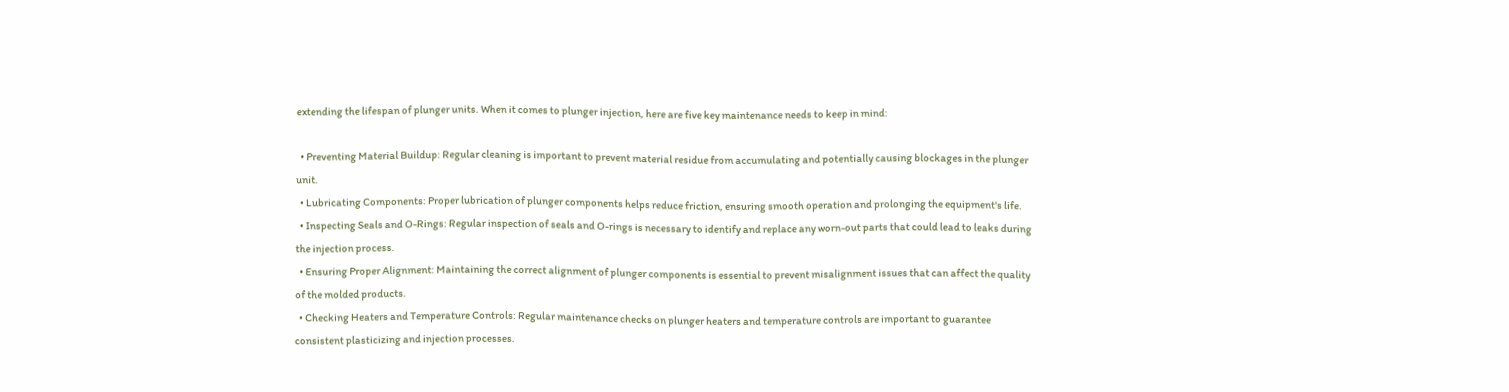extending the lifespan of plunger units. When it comes to plunger injection, here are five key maintenance needs to keep in mind:

  • Preventing Material Buildup: Regular cleaning is important to prevent material residue from accumulating and potentially causing blockages in the plunger unit.
  • Lubricating Components: Proper lubrication of plunger components helps reduce friction, ensuring smooth operation and prolonging the equipment's life.
  • Inspecting Seals and O-Rings: Regular inspection of seals and O-rings is necessary to identify and replace any worn-out parts that could lead to leaks during the injection process.
  • Ensuring Proper Alignment: Maintaining the correct alignment of plunger components is essential to prevent misalignment issues that can affect the quality of the molded products.
  • Checking Heaters and Temperature Controls: Regular maintenance checks on plunger heaters and temperature controls are important to guarantee consistent plasticizing and injection processes.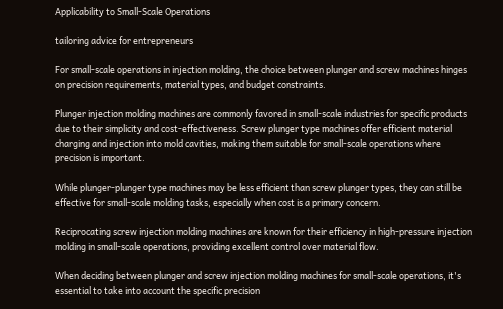Applicability to Small-Scale Operations

tailoring advice for entrepreneurs

For small-scale operations in injection molding, the choice between plunger and screw machines hinges on precision requirements, material types, and budget constraints.

Plunger injection molding machines are commonly favored in small-scale industries for specific products due to their simplicity and cost-effectiveness. Screw plunger type machines offer efficient material charging and injection into mold cavities, making them suitable for small-scale operations where precision is important.

While plunger-plunger type machines may be less efficient than screw plunger types, they can still be effective for small-scale molding tasks, especially when cost is a primary concern.

Reciprocating screw injection molding machines are known for their efficiency in high-pressure injection molding in small-scale operations, providing excellent control over material flow.

When deciding between plunger and screw injection molding machines for small-scale operations, it's essential to take into account the specific precision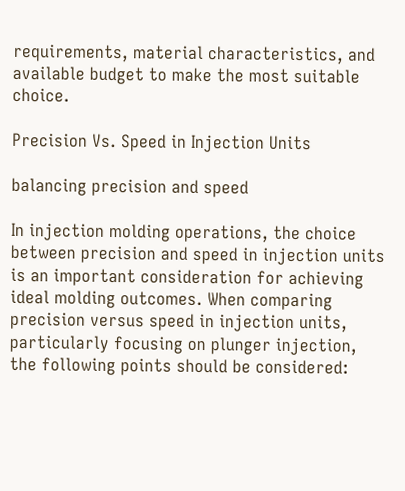requirements, material characteristics, and available budget to make the most suitable choice.

Precision Vs. Speed in Injection Units

balancing precision and speed

In injection molding operations, the choice between precision and speed in injection units is an important consideration for achieving ideal molding outcomes. When comparing precision versus speed in injection units, particularly focusing on plunger injection, the following points should be considered: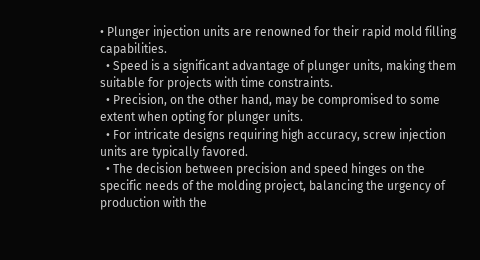• Plunger injection units are renowned for their rapid mold filling capabilities.
  • Speed is a significant advantage of plunger units, making them suitable for projects with time constraints.
  • Precision, on the other hand, may be compromised to some extent when opting for plunger units.
  • For intricate designs requiring high accuracy, screw injection units are typically favored.
  • The decision between precision and speed hinges on the specific needs of the molding project, balancing the urgency of production with the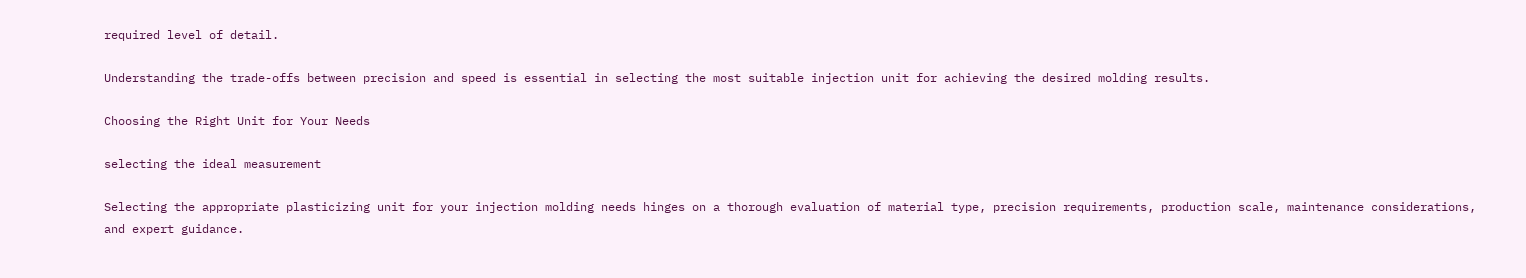required level of detail.

Understanding the trade-offs between precision and speed is essential in selecting the most suitable injection unit for achieving the desired molding results.

Choosing the Right Unit for Your Needs

selecting the ideal measurement

Selecting the appropriate plasticizing unit for your injection molding needs hinges on a thorough evaluation of material type, precision requirements, production scale, maintenance considerations, and expert guidance.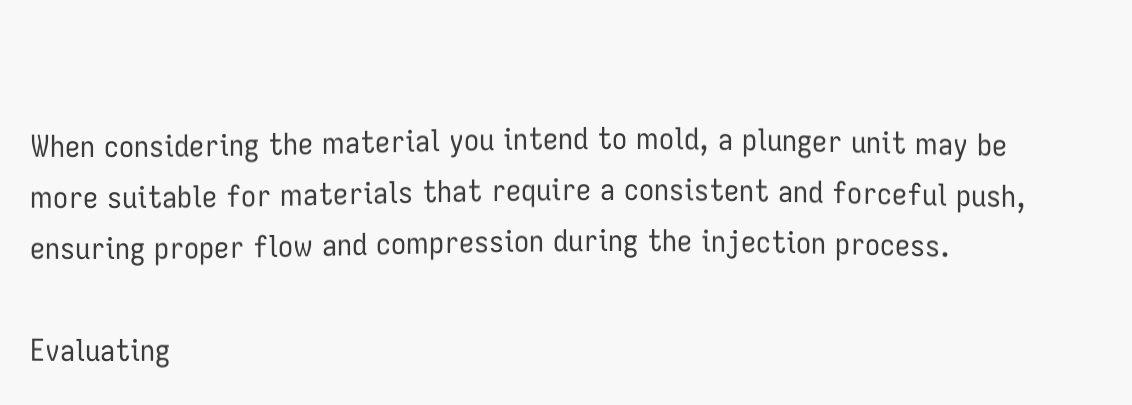When considering the material you intend to mold, a plunger unit may be more suitable for materials that require a consistent and forceful push, ensuring proper flow and compression during the injection process.

Evaluating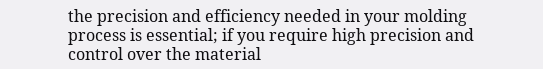the precision and efficiency needed in your molding process is essential; if you require high precision and control over the material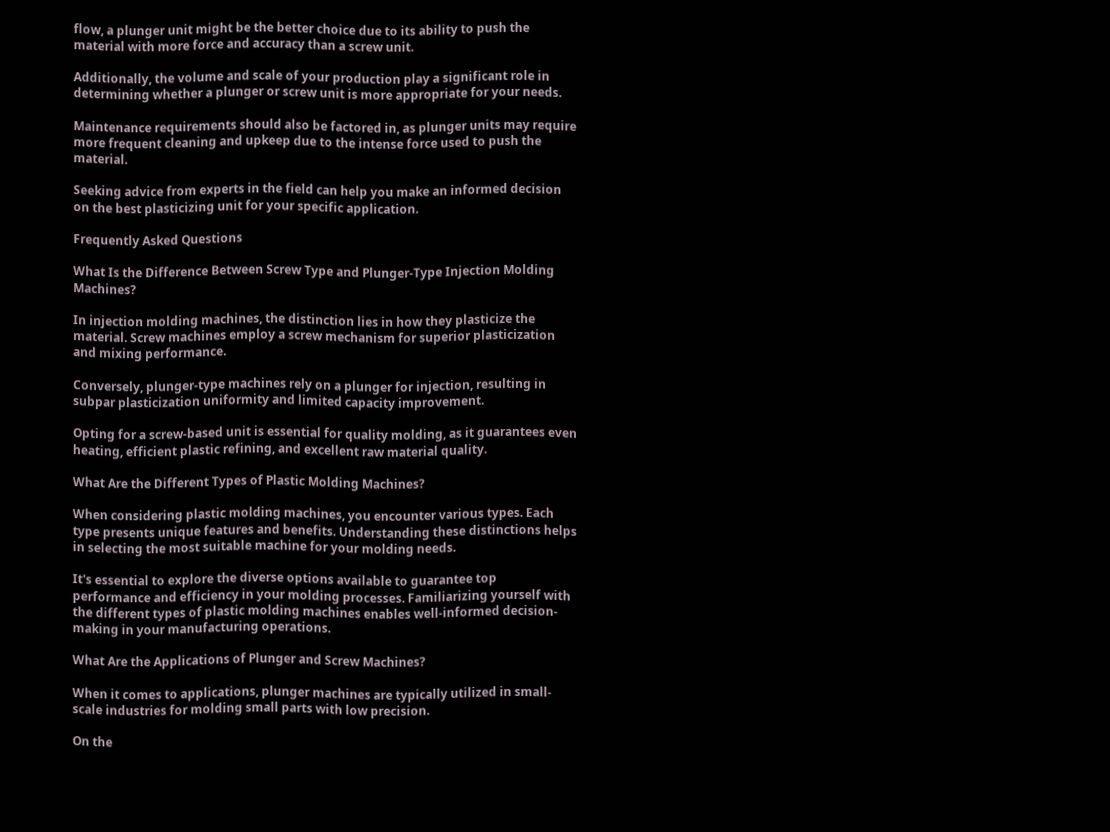flow, a plunger unit might be the better choice due to its ability to push the material with more force and accuracy than a screw unit.

Additionally, the volume and scale of your production play a significant role in determining whether a plunger or screw unit is more appropriate for your needs.

Maintenance requirements should also be factored in, as plunger units may require more frequent cleaning and upkeep due to the intense force used to push the material.

Seeking advice from experts in the field can help you make an informed decision on the best plasticizing unit for your specific application.

Frequently Asked Questions

What Is the Difference Between Screw Type and Plunger-Type Injection Molding Machines?

In injection molding machines, the distinction lies in how they plasticize the material. Screw machines employ a screw mechanism for superior plasticization and mixing performance.

Conversely, plunger-type machines rely on a plunger for injection, resulting in subpar plasticization uniformity and limited capacity improvement.

Opting for a screw-based unit is essential for quality molding, as it guarantees even heating, efficient plastic refining, and excellent raw material quality.

What Are the Different Types of Plastic Molding Machines?

When considering plastic molding machines, you encounter various types. Each type presents unique features and benefits. Understanding these distinctions helps in selecting the most suitable machine for your molding needs.

It's essential to explore the diverse options available to guarantee top performance and efficiency in your molding processes. Familiarizing yourself with the different types of plastic molding machines enables well-informed decision-making in your manufacturing operations.

What Are the Applications of Plunger and Screw Machines?

When it comes to applications, plunger machines are typically utilized in small-scale industries for molding small parts with low precision.

On the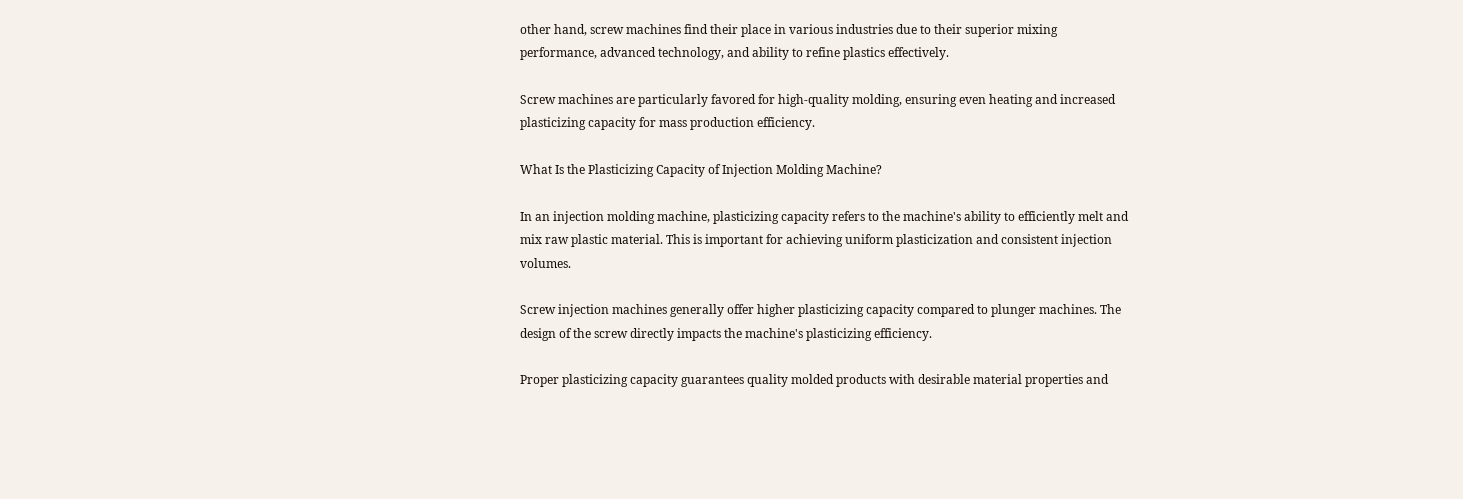other hand, screw machines find their place in various industries due to their superior mixing performance, advanced technology, and ability to refine plastics effectively.

Screw machines are particularly favored for high-quality molding, ensuring even heating and increased plasticizing capacity for mass production efficiency.

What Is the Plasticizing Capacity of Injection Molding Machine?

In an injection molding machine, plasticizing capacity refers to the machine's ability to efficiently melt and mix raw plastic material. This is important for achieving uniform plasticization and consistent injection volumes.

Screw injection machines generally offer higher plasticizing capacity compared to plunger machines. The design of the screw directly impacts the machine's plasticizing efficiency.

Proper plasticizing capacity guarantees quality molded products with desirable material properties and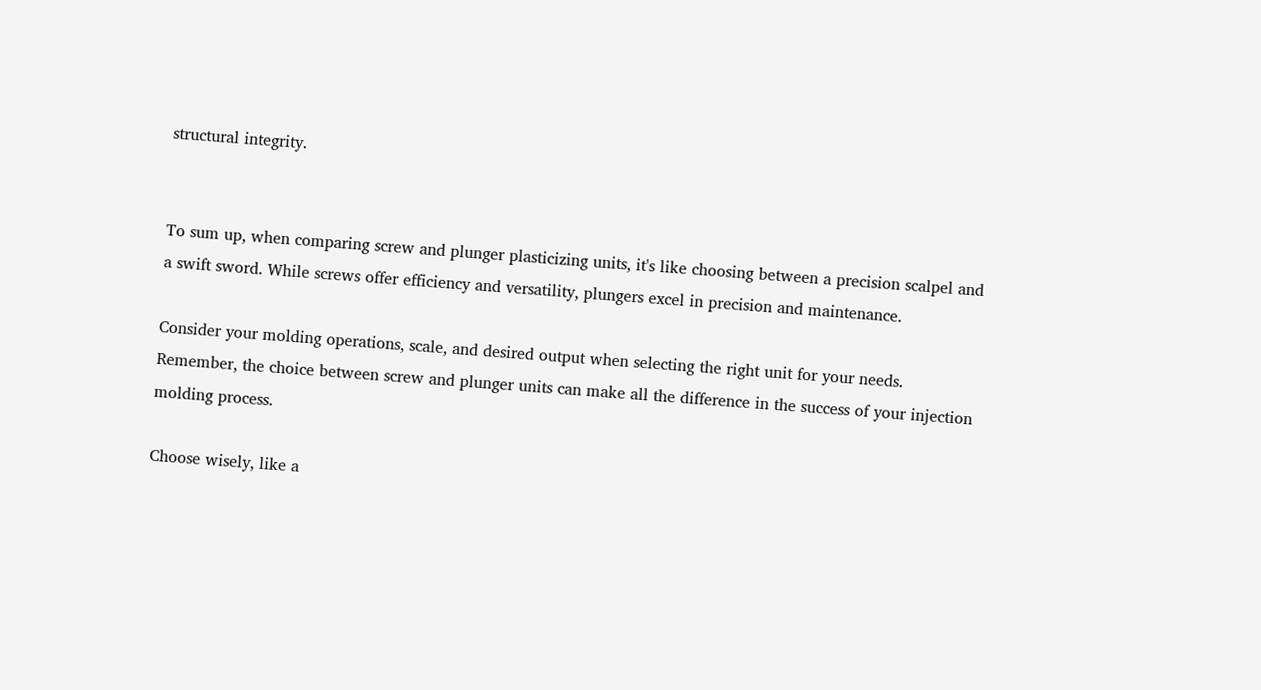structural integrity.


To sum up, when comparing screw and plunger plasticizing units, it's like choosing between a precision scalpel and a swift sword. While screws offer efficiency and versatility, plungers excel in precision and maintenance.

Consider your molding operations, scale, and desired output when selecting the right unit for your needs. Remember, the choice between screw and plunger units can make all the difference in the success of your injection molding process.

Choose wisely, like a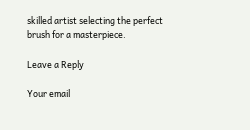skilled artist selecting the perfect brush for a masterpiece.

Leave a Reply

Your email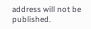address will not be published.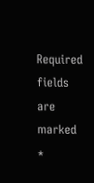Required fields are marked *